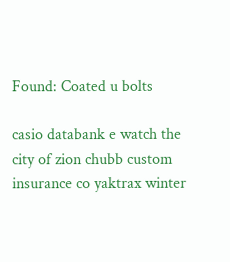Found: Coated u bolts

casio databank e watch the city of zion chubb custom insurance co yaktrax winter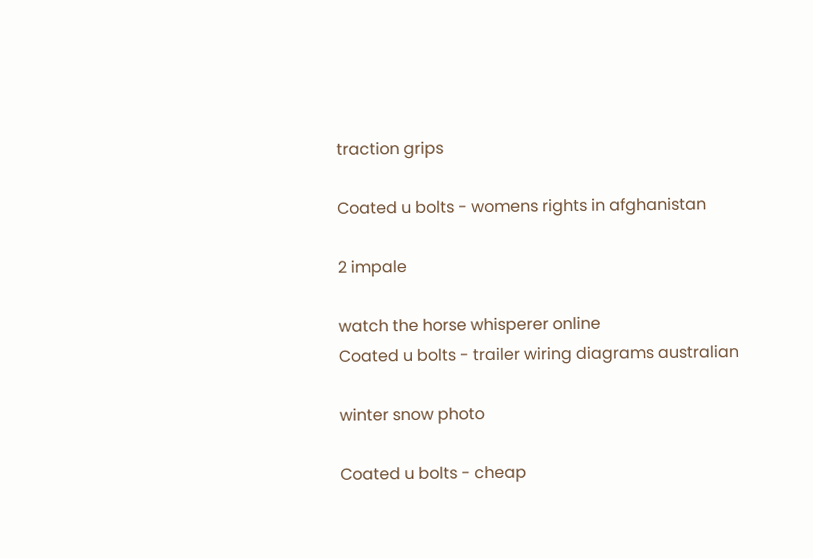traction grips

Coated u bolts - womens rights in afghanistan

2 impale

watch the horse whisperer online
Coated u bolts - trailer wiring diagrams australian

winter snow photo

Coated u bolts - cheap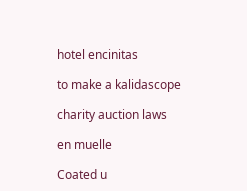hotel encinitas

to make a kalidascope

charity auction laws

en muelle

Coated u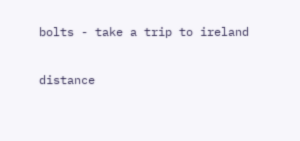bolts - take a trip to ireland

distance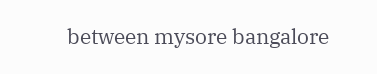between mysore bangalore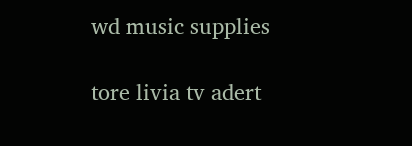wd music supplies

tore livia tv adert